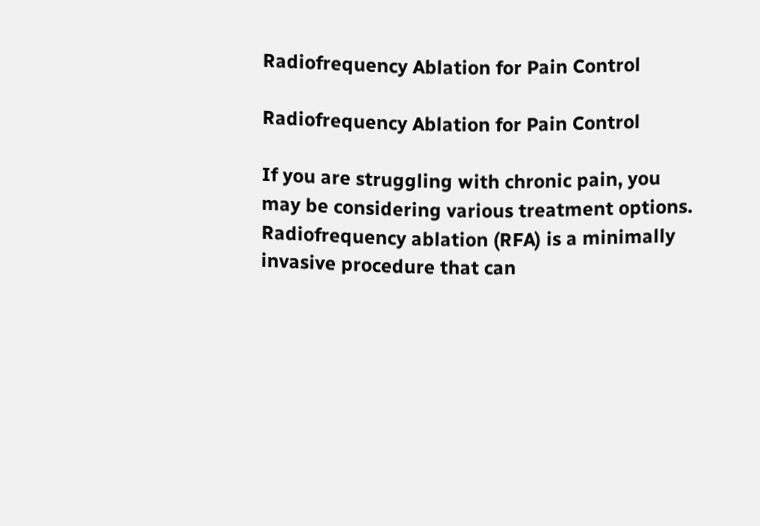Radiofrequency Ablation for Pain Control

Radiofrequency Ablation for Pain Control

If you are struggling with chronic pain, you may be considering various treatment options. Radiofrequency ablation (RFA) is a minimally invasive procedure that can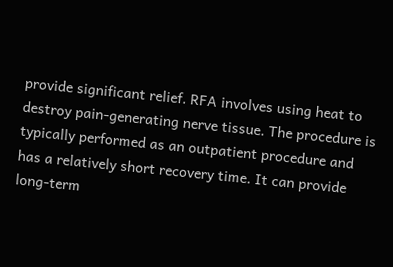provide significant relief. RFA involves using heat to destroy pain-generating nerve tissue. The procedure is typically performed as an outpatient procedure and has a relatively short recovery time. It can provide long-term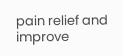pain relief and improve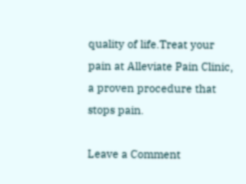quality of life.Treat your pain at Alleviate Pain Clinic, a proven procedure that stops pain.

Leave a Comment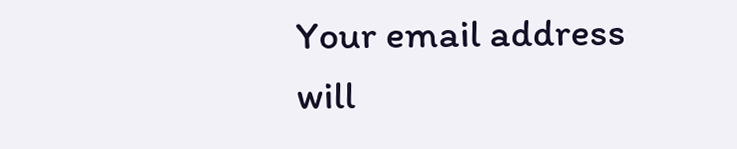Your email address will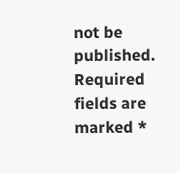not be published. Required fields are marked *